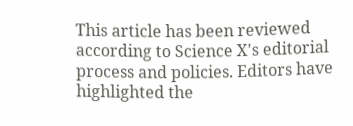This article has been reviewed according to Science X's editorial process and policies. Editors have highlighted the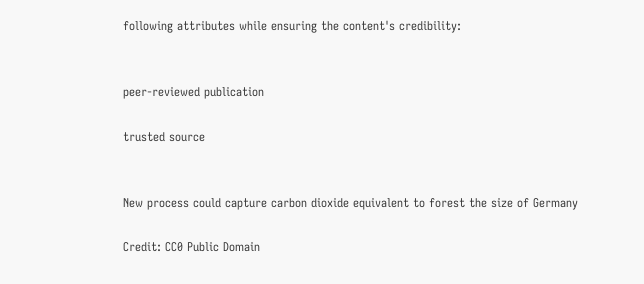following attributes while ensuring the content's credibility:


peer-reviewed publication

trusted source


New process could capture carbon dioxide equivalent to forest the size of Germany

Credit: CC0 Public Domain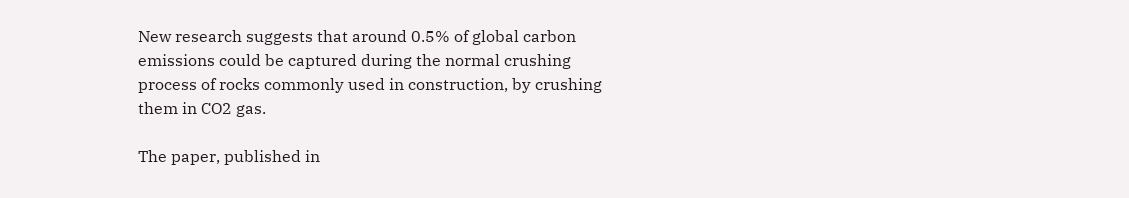New research suggests that around 0.5% of global carbon emissions could be captured during the normal crushing process of rocks commonly used in construction, by crushing them in CO2 gas.

The paper, published in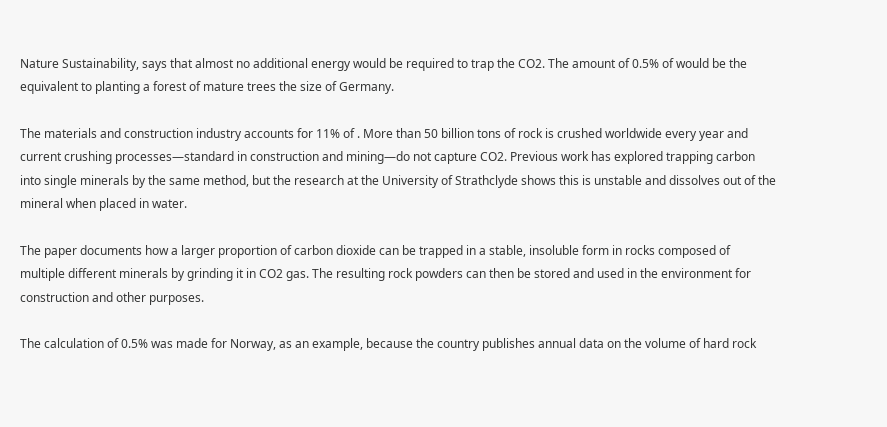Nature Sustainability, says that almost no additional energy would be required to trap the CO2. The amount of 0.5% of would be the equivalent to planting a forest of mature trees the size of Germany.

The materials and construction industry accounts for 11% of . More than 50 billion tons of rock is crushed worldwide every year and current crushing processes—standard in construction and mining—do not capture CO2. Previous work has explored trapping carbon into single minerals by the same method, but the research at the University of Strathclyde shows this is unstable and dissolves out of the mineral when placed in water.

The paper documents how a larger proportion of carbon dioxide can be trapped in a stable, insoluble form in rocks composed of multiple different minerals by grinding it in CO2 gas. The resulting rock powders can then be stored and used in the environment for construction and other purposes.

The calculation of 0.5% was made for Norway, as an example, because the country publishes annual data on the volume of hard rock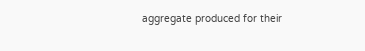aggregate produced for their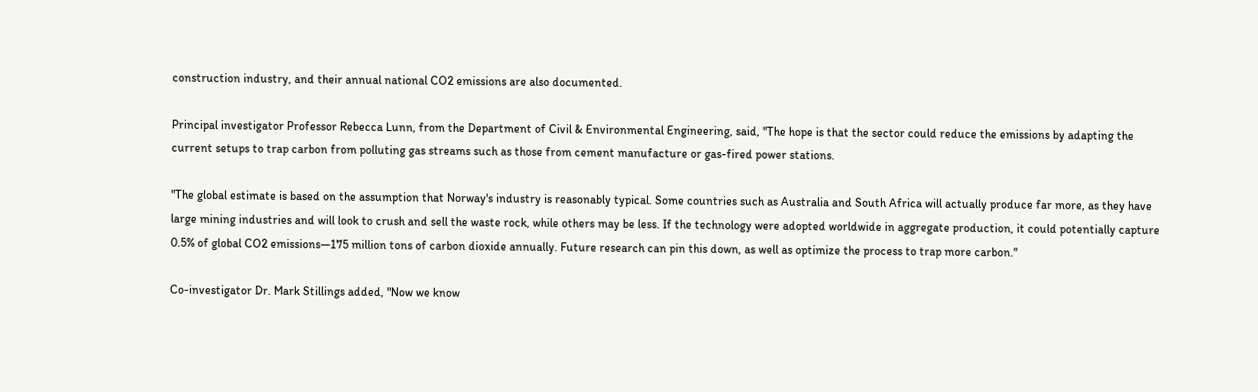construction industry, and their annual national CO2 emissions are also documented.

Principal investigator Professor Rebecca Lunn, from the Department of Civil & Environmental Engineering, said, "The hope is that the sector could reduce the emissions by adapting the current setups to trap carbon from polluting gas streams such as those from cement manufacture or gas-fired power stations.

"The global estimate is based on the assumption that Norway's industry is reasonably typical. Some countries such as Australia and South Africa will actually produce far more, as they have large mining industries and will look to crush and sell the waste rock, while others may be less. If the technology were adopted worldwide in aggregate production, it could potentially capture 0.5% of global CO2 emissions—175 million tons of carbon dioxide annually. Future research can pin this down, as well as optimize the process to trap more carbon."

Co-investigator Dr. Mark Stillings added, "Now we know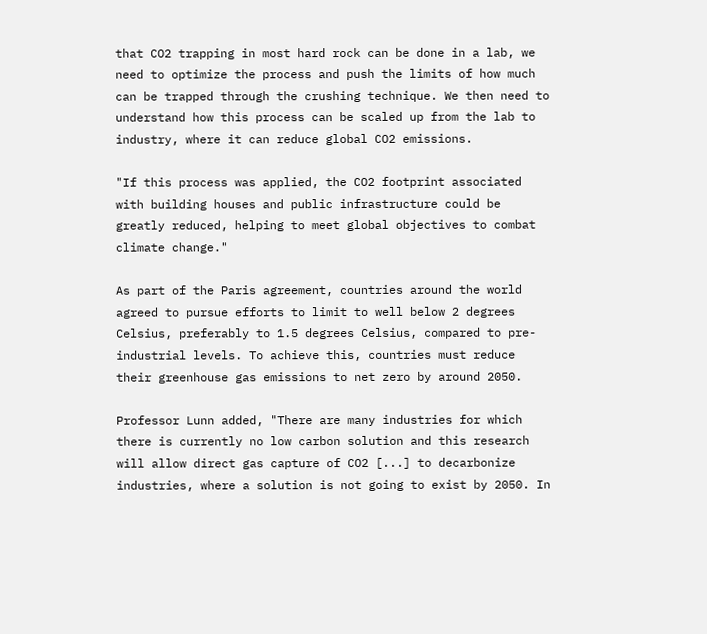that CO2 trapping in most hard rock can be done in a lab, we need to optimize the process and push the limits of how much can be trapped through the crushing technique. We then need to understand how this process can be scaled up from the lab to industry, where it can reduce global CO2 emissions.

"If this process was applied, the CO2 footprint associated with building houses and public infrastructure could be greatly reduced, helping to meet global objectives to combat climate change."

As part of the Paris agreement, countries around the world agreed to pursue efforts to limit to well below 2 degrees Celsius, preferably to 1.5 degrees Celsius, compared to pre-industrial levels. To achieve this, countries must reduce their greenhouse gas emissions to net zero by around 2050.

Professor Lunn added, "There are many industries for which there is currently no low carbon solution and this research will allow direct gas capture of CO2 [...] to decarbonize industries, where a solution is not going to exist by 2050. In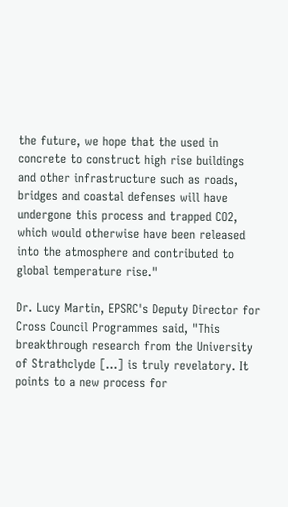the future, we hope that the used in concrete to construct high rise buildings and other infrastructure such as roads, bridges and coastal defenses will have undergone this process and trapped CO2, which would otherwise have been released into the atmosphere and contributed to global temperature rise."

Dr. Lucy Martin, EPSRC's Deputy Director for Cross Council Programmes said, "This breakthrough research from the University of Strathclyde [...] is truly revelatory. It points to a new process for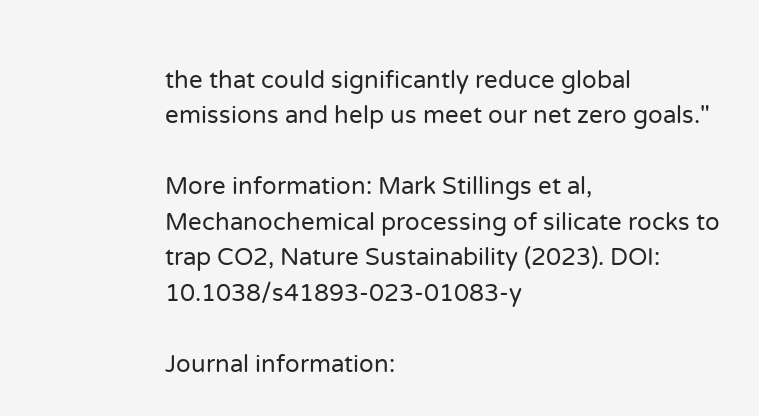the that could significantly reduce global emissions and help us meet our net zero goals."

More information: Mark Stillings et al, Mechanochemical processing of silicate rocks to trap CO2, Nature Sustainability (2023). DOI: 10.1038/s41893-023-01083-y

Journal information: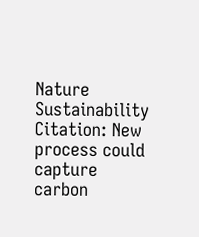Nature Sustainability
Citation: New process could capture carbon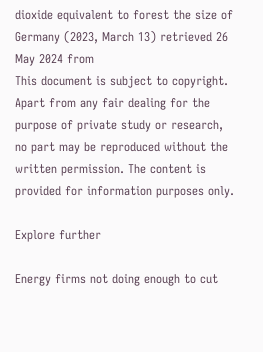dioxide equivalent to forest the size of Germany (2023, March 13) retrieved 26 May 2024 from
This document is subject to copyright. Apart from any fair dealing for the purpose of private study or research, no part may be reproduced without the written permission. The content is provided for information purposes only.

Explore further

Energy firms not doing enough to cut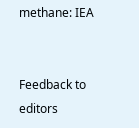methane: IEA


Feedback to editors